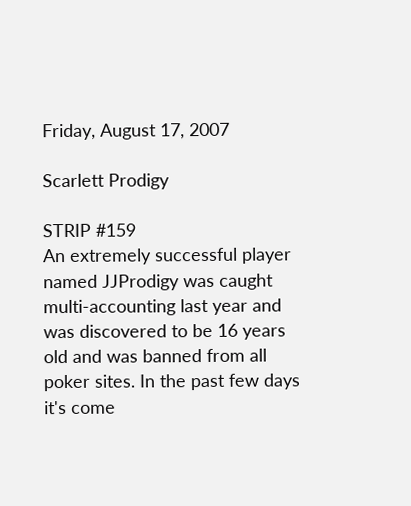Friday, August 17, 2007

Scarlett Prodigy

STRIP #159
An extremely successful player named JJProdigy was caught multi-accounting last year and was discovered to be 16 years old and was banned from all poker sites. In the past few days it's come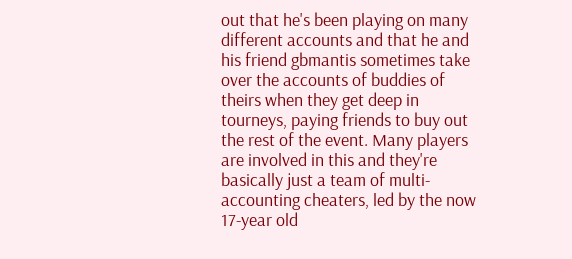out that he's been playing on many different accounts and that he and his friend gbmantis sometimes take over the accounts of buddies of theirs when they get deep in tourneys, paying friends to buy out the rest of the event. Many players are involved in this and they're basically just a team of multi-accounting cheaters, led by the now 17-year old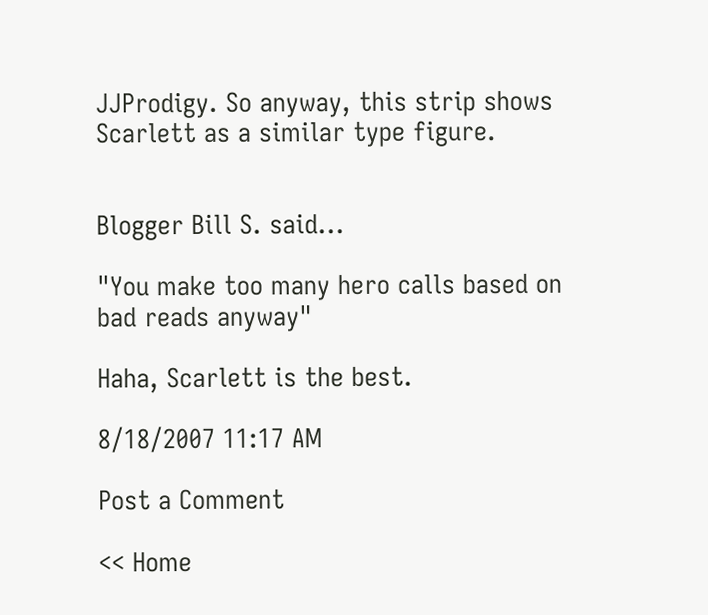JJProdigy. So anyway, this strip shows Scarlett as a similar type figure.


Blogger Bill S. said...

"You make too many hero calls based on bad reads anyway"

Haha, Scarlett is the best.

8/18/2007 11:17 AM

Post a Comment

<< Home